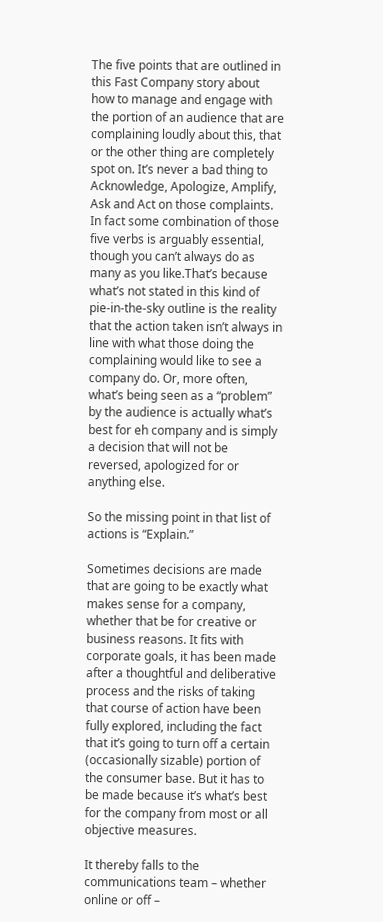The five points that are outlined in this Fast Company story about how to manage and engage with the portion of an audience that are complaining loudly about this, that or the other thing are completely spot on. It’s never a bad thing to Acknowledge, Apologize, Amplify, Ask and Act on those complaints. In fact some combination of those five verbs is arguably essential, though you can’t always do as many as you like.That’s because what’s not stated in this kind of pie-in-the-sky outline is the reality that the action taken isn’t always in line with what those doing the complaining would like to see a company do. Or, more often, what’s being seen as a “problem” by the audience is actually what’s best for eh company and is simply a decision that will not be reversed, apologized for or anything else.

So the missing point in that list of actions is “Explain.”

Sometimes decisions are made that are going to be exactly what makes sense for a company, whether that be for creative or business reasons. It fits with corporate goals, it has been made after a thoughtful and deliberative process and the risks of taking that course of action have been fully explored, including the fact that it’s going to turn off a certain (occasionally sizable) portion of the consumer base. But it has to be made because it’s what’s best for the company from most or all objective measures.

It thereby falls to the communications team – whether online or off –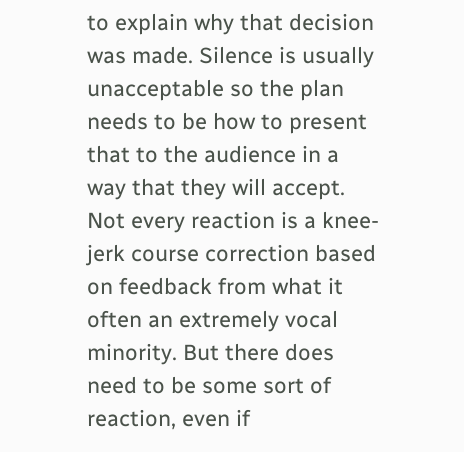to explain why that decision was made. Silence is usually unacceptable so the plan needs to be how to present that to the audience in a way that they will accept. Not every reaction is a knee-jerk course correction based on feedback from what it often an extremely vocal minority. But there does need to be some sort of reaction, even if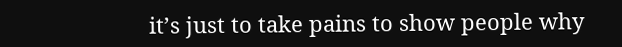it’s just to take pains to show people why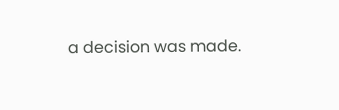a decision was made.